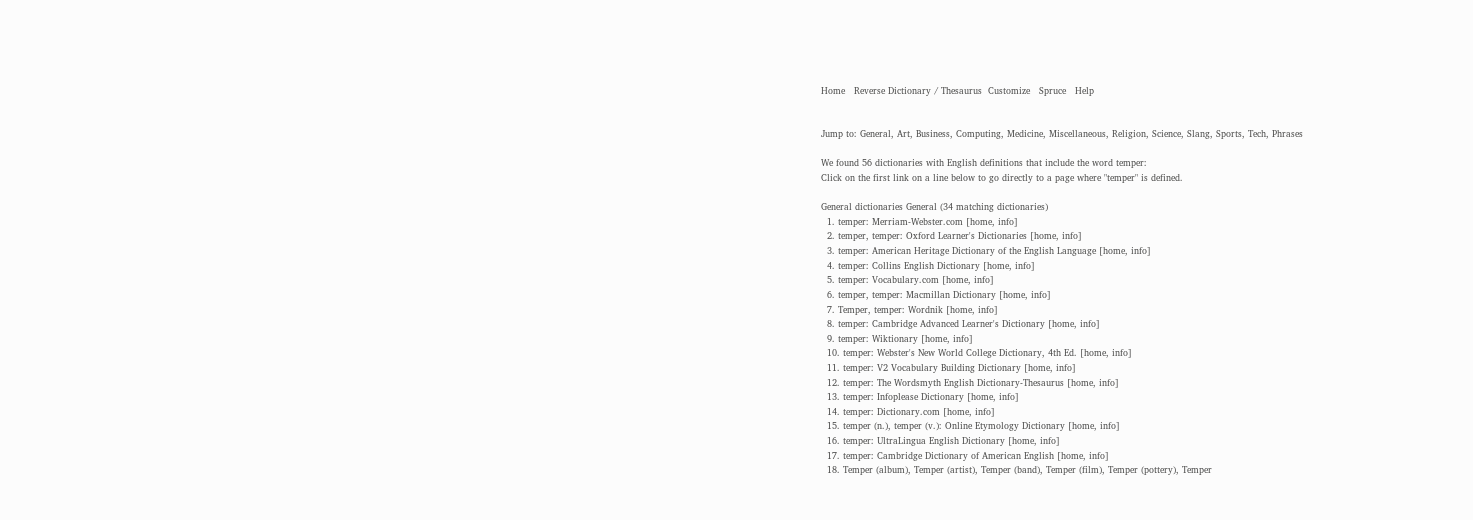Home   Reverse Dictionary / Thesaurus  Customize   Spruce   Help


Jump to: General, Art, Business, Computing, Medicine, Miscellaneous, Religion, Science, Slang, Sports, Tech, Phrases

We found 56 dictionaries with English definitions that include the word temper:
Click on the first link on a line below to go directly to a page where "temper" is defined.

General dictionaries General (34 matching dictionaries)
  1. temper: Merriam-Webster.com [home, info]
  2. temper, temper: Oxford Learner's Dictionaries [home, info]
  3. temper: American Heritage Dictionary of the English Language [home, info]
  4. temper: Collins English Dictionary [home, info]
  5. temper: Vocabulary.com [home, info]
  6. temper, temper: Macmillan Dictionary [home, info]
  7. Temper, temper: Wordnik [home, info]
  8. temper: Cambridge Advanced Learner's Dictionary [home, info]
  9. temper: Wiktionary [home, info]
  10. temper: Webster's New World College Dictionary, 4th Ed. [home, info]
  11. temper: V2 Vocabulary Building Dictionary [home, info]
  12. temper: The Wordsmyth English Dictionary-Thesaurus [home, info]
  13. temper: Infoplease Dictionary [home, info]
  14. temper: Dictionary.com [home, info]
  15. temper (n.), temper (v.): Online Etymology Dictionary [home, info]
  16. temper: UltraLingua English Dictionary [home, info]
  17. temper: Cambridge Dictionary of American English [home, info]
  18. Temper (album), Temper (artist), Temper (band), Temper (film), Temper (pottery), Temper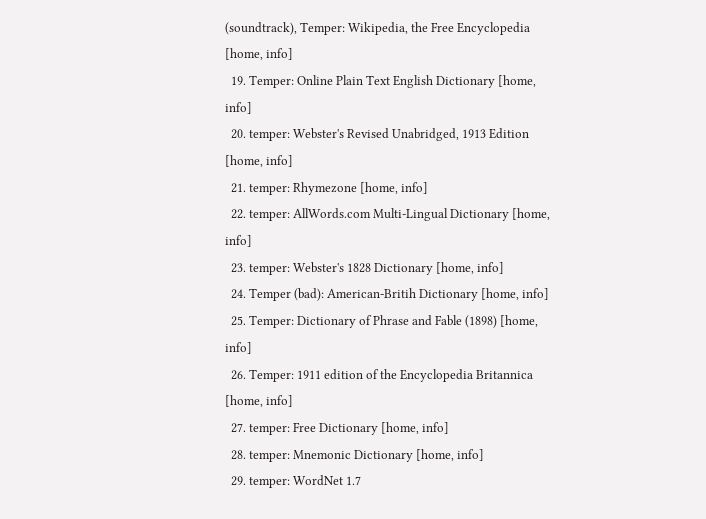(soundtrack), Temper: Wikipedia, the Free Encyclopedia [home, info]
  19. Temper: Online Plain Text English Dictionary [home, info]
  20. temper: Webster's Revised Unabridged, 1913 Edition [home, info]
  21. temper: Rhymezone [home, info]
  22. temper: AllWords.com Multi-Lingual Dictionary [home, info]
  23. temper: Webster's 1828 Dictionary [home, info]
  24. Temper (bad): American-Britih Dictionary [home, info]
  25. Temper: Dictionary of Phrase and Fable (1898) [home, info]
  26. Temper: 1911 edition of the Encyclopedia Britannica [home, info]
  27. temper: Free Dictionary [home, info]
  28. temper: Mnemonic Dictionary [home, info]
  29. temper: WordNet 1.7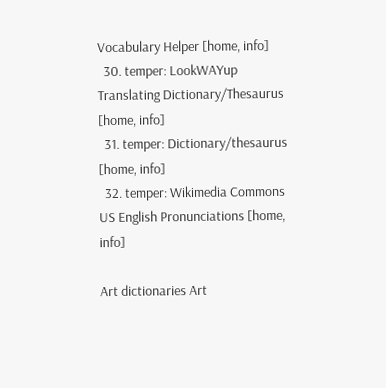Vocabulary Helper [home, info]
  30. temper: LookWAYup Translating Dictionary/Thesaurus [home, info]
  31. temper: Dictionary/thesaurus [home, info]
  32. temper: Wikimedia Commons US English Pronunciations [home, info]

Art dictionaries Art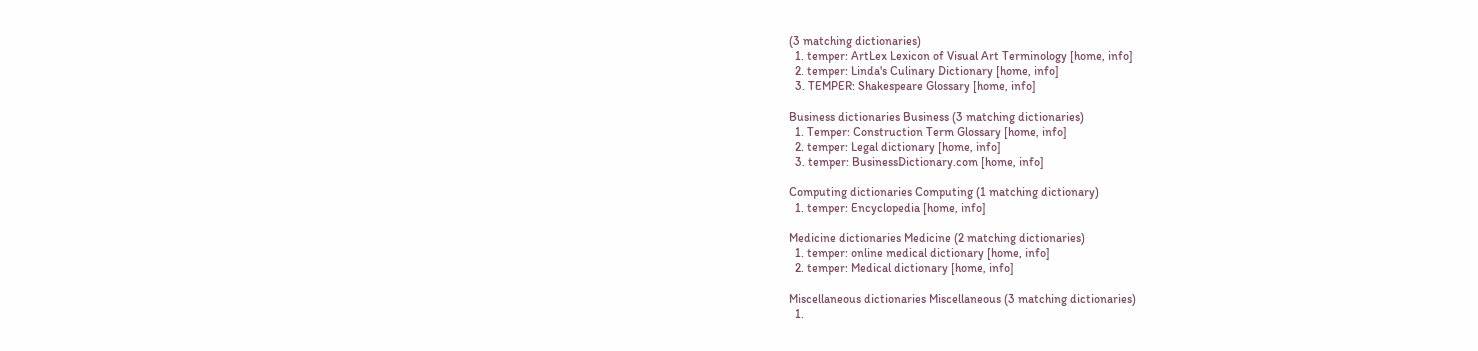(3 matching dictionaries)
  1. temper: ArtLex Lexicon of Visual Art Terminology [home, info]
  2. temper: Linda's Culinary Dictionary [home, info]
  3. TEMPER: Shakespeare Glossary [home, info]

Business dictionaries Business (3 matching dictionaries)
  1. Temper: Construction Term Glossary [home, info]
  2. temper: Legal dictionary [home, info]
  3. temper: BusinessDictionary.com [home, info]

Computing dictionaries Computing (1 matching dictionary)
  1. temper: Encyclopedia [home, info]

Medicine dictionaries Medicine (2 matching dictionaries)
  1. temper: online medical dictionary [home, info]
  2. temper: Medical dictionary [home, info]

Miscellaneous dictionaries Miscellaneous (3 matching dictionaries)
  1.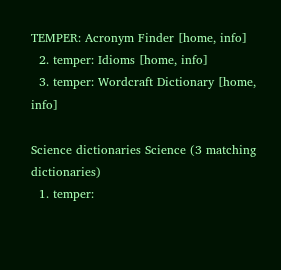TEMPER: Acronym Finder [home, info]
  2. temper: Idioms [home, info]
  3. temper: Wordcraft Dictionary [home, info]

Science dictionaries Science (3 matching dictionaries)
  1. temper: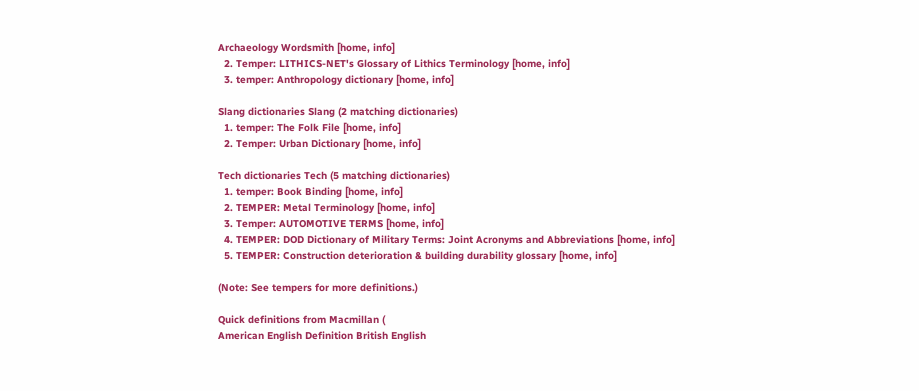Archaeology Wordsmith [home, info]
  2. Temper: LITHICS-NET's Glossary of Lithics Terminology [home, info]
  3. temper: Anthropology dictionary [home, info]

Slang dictionaries Slang (2 matching dictionaries)
  1. temper: The Folk File [home, info]
  2. Temper: Urban Dictionary [home, info]

Tech dictionaries Tech (5 matching dictionaries)
  1. temper: Book Binding [home, info]
  2. TEMPER: Metal Terminology [home, info]
  3. Temper: AUTOMOTIVE TERMS [home, info]
  4. TEMPER: DOD Dictionary of Military Terms: Joint Acronyms and Abbreviations [home, info]
  5. TEMPER: Construction deterioration & building durability glossary [home, info]

(Note: See tempers for more definitions.)

Quick definitions from Macmillan (
American English Definition British English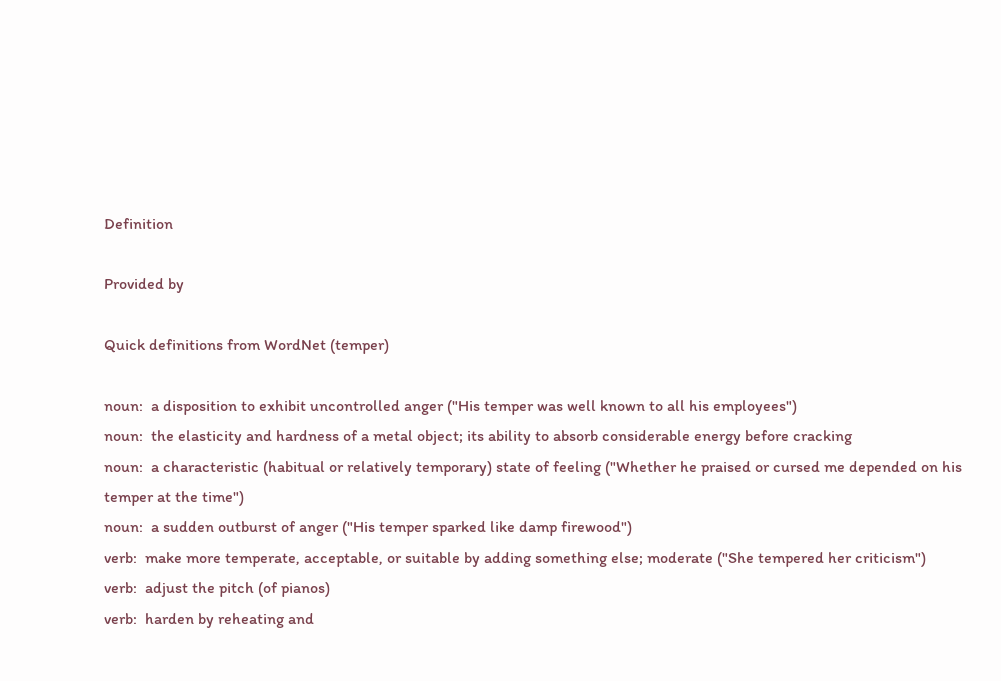Definition

Provided by

Quick definitions from WordNet (temper)

noun:  a disposition to exhibit uncontrolled anger ("His temper was well known to all his employees")
noun:  the elasticity and hardness of a metal object; its ability to absorb considerable energy before cracking
noun:  a characteristic (habitual or relatively temporary) state of feeling ("Whether he praised or cursed me depended on his temper at the time")
noun:  a sudden outburst of anger ("His temper sparked like damp firewood")
verb:  make more temperate, acceptable, or suitable by adding something else; moderate ("She tempered her criticism")
verb:  adjust the pitch (of pianos)
verb:  harden by reheating and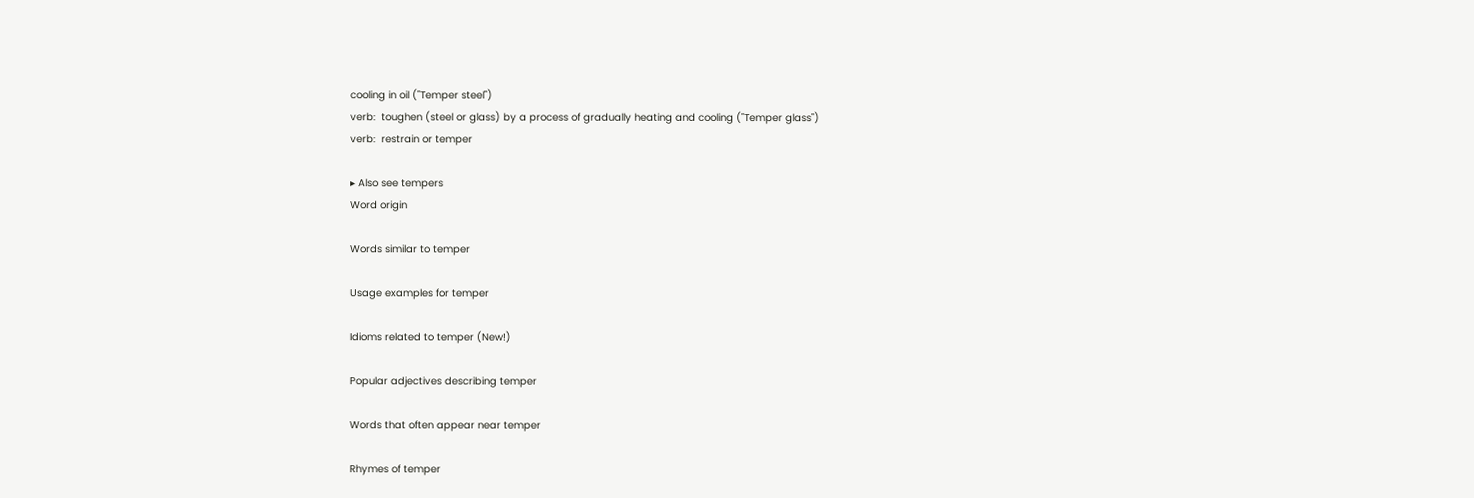cooling in oil ("Temper steel")
verb:  toughen (steel or glass) by a process of gradually heating and cooling ("Temper glass")
verb:  restrain or temper

▸ Also see tempers
Word origin

Words similar to temper

Usage examples for temper

Idioms related to temper (New!)

Popular adjectives describing temper

Words that often appear near temper

Rhymes of temper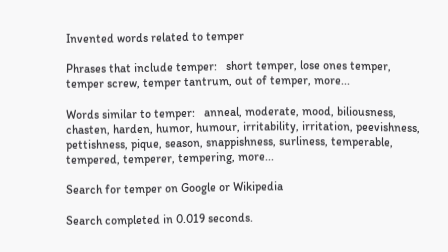Invented words related to temper

Phrases that include temper:   short temper, lose ones temper, temper screw, temper tantrum, out of temper, more...

Words similar to temper:   anneal, moderate, mood, biliousness, chasten, harden, humor, humour, irritability, irritation, peevishness, pettishness, pique, season, snappishness, surliness, temperable, tempered, temperer, tempering, more...

Search for temper on Google or Wikipedia

Search completed in 0.019 seconds.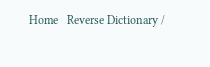Home   Reverse Dictionary /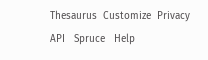Thesaurus  Customize  Privacy   API   Spruce   Help